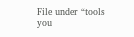File under “tools you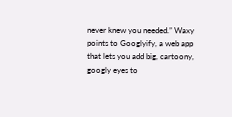never knew you needed.” Waxy points to Googlyify, a web app that lets you add big, cartoony, googly eyes to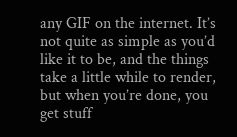any GIF on the internet. It’s not quite as simple as you’d like it to be, and the things take a little while to render, but when you’re done, you get stuff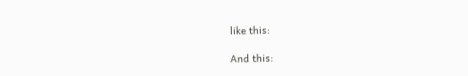like this:

And this: